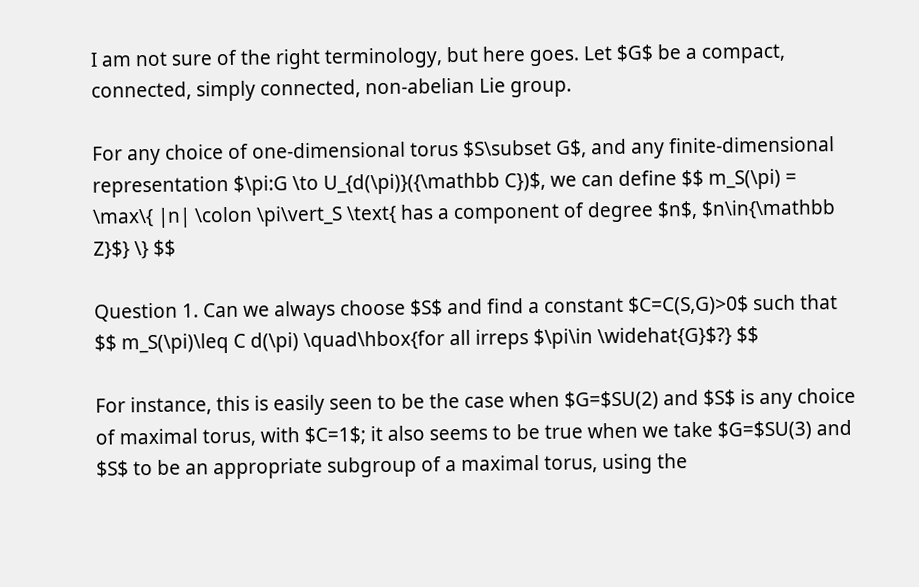I am not sure of the right terminology, but here goes. Let $G$ be a compact, connected, simply connected, non-abelian Lie group.

For any choice of one-dimensional torus $S\subset G$, and any finite-dimensional representation $\pi:G \to U_{d(\pi)}({\mathbb C})$, we can define $$ m_S(\pi) = \max\{ |n| \colon \pi\vert_S \text{ has a component of degree $n$, $n\in{\mathbb Z}$} \} $$

Question 1. Can we always choose $S$ and find a constant $C=C(S,G)>0$ such that $$ m_S(\pi)\leq C d(\pi) \quad\hbox{for all irreps $\pi\in \widehat{G}$?} $$

For instance, this is easily seen to be the case when $G=$SU(2) and $S$ is any choice of maximal torus, with $C=1$; it also seems to be true when we take $G=$SU(3) and $S$ to be an appropriate subgroup of a maximal torus, using the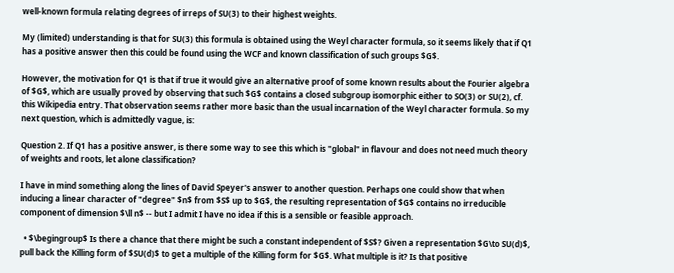well-known formula relating degrees of irreps of SU(3) to their highest weights.

My (limited) understanding is that for SU(3) this formula is obtained using the Weyl character formula, so it seems likely that if Q1 has a positive answer then this could be found using the WCF and known classification of such groups $G$.

However, the motivation for Q1 is that if true it would give an alternative proof of some known results about the Fourier algebra of $G$, which are usually proved by observing that such $G$ contains a closed subgroup isomorphic either to SO(3) or SU(2), cf. this Wikipedia entry. That observation seems rather more basic than the usual incarnation of the Weyl character formula. So my next question, which is admittedly vague, is:

Question 2. If Q1 has a positive answer, is there some way to see this which is "global" in flavour and does not need much theory of weights and roots, let alone classification?

I have in mind something along the lines of David Speyer's answer to another question. Perhaps one could show that when inducing a linear character of "degree" $n$ from $S$ up to $G$, the resulting representation of $G$ contains no irreducible component of dimension $\ll n$ -- but I admit I have no idea if this is a sensible or feasible approach.

  • $\begingroup$ Is there a chance that there might be such a constant independent of $S$? Given a representation $G\to SU(d)$, pull back the Killing form of $SU(d)$ to get a multiple of the Killing form for $G$. What multiple is it? Is that positive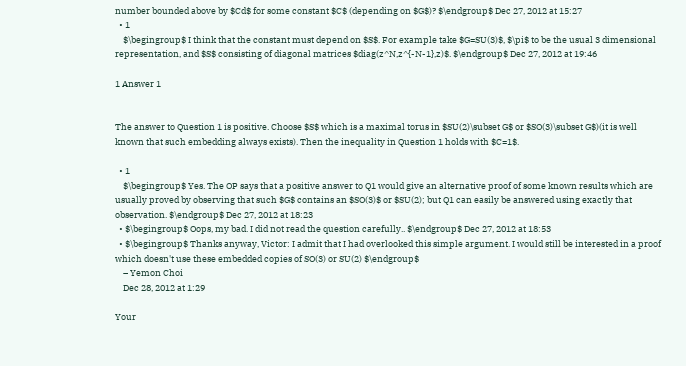number bounded above by $Cd$ for some constant $C$ (depending on $G$)? $\endgroup$ Dec 27, 2012 at 15:27
  • 1
    $\begingroup$ I think that the constant must depend on $S$. For example take $G=SU(3)$, $\pi$ to be the usual 3 dimensional representation, and $S$ consisting of diagonal matrices $diag(z^N,z^{-N-1},z)$. $\endgroup$ Dec 27, 2012 at 19:46

1 Answer 1


The answer to Question 1 is positive. Choose $S$ which is a maximal torus in $SU(2)\subset G$ or $SO(3)\subset G$)(it is well known that such embedding always exists). Then the inequality in Question 1 holds with $C=1$.

  • 1
    $\begingroup$ Yes. The OP says that a positive answer to Q1 would give an alternative proof of some known results which are usually proved by observing that such $G$ contains an $SO(3)$ or $SU(2); but Q1 can easily be answered using exactly that observation. $\endgroup$ Dec 27, 2012 at 18:23
  • $\begingroup$ Oops, my bad. I did not read the question carefully.. $\endgroup$ Dec 27, 2012 at 18:53
  • $\begingroup$ Thanks anyway, Victor: I admit that I had overlooked this simple argument. I would still be interested in a proof which doesn't use these embedded copies of SO(3) or SU(2) $\endgroup$
    – Yemon Choi
    Dec 28, 2012 at 1:29

Your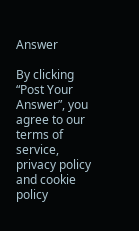Answer

By clicking “Post Your Answer”, you agree to our terms of service, privacy policy and cookie policy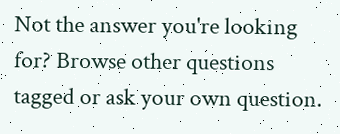Not the answer you're looking for? Browse other questions tagged or ask your own question.